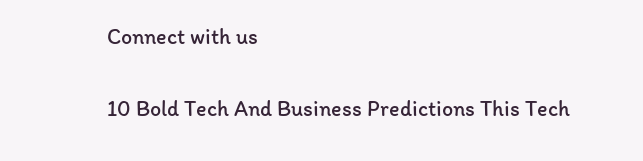Connect with us


10 Bold Tech And Business Predictions This Tech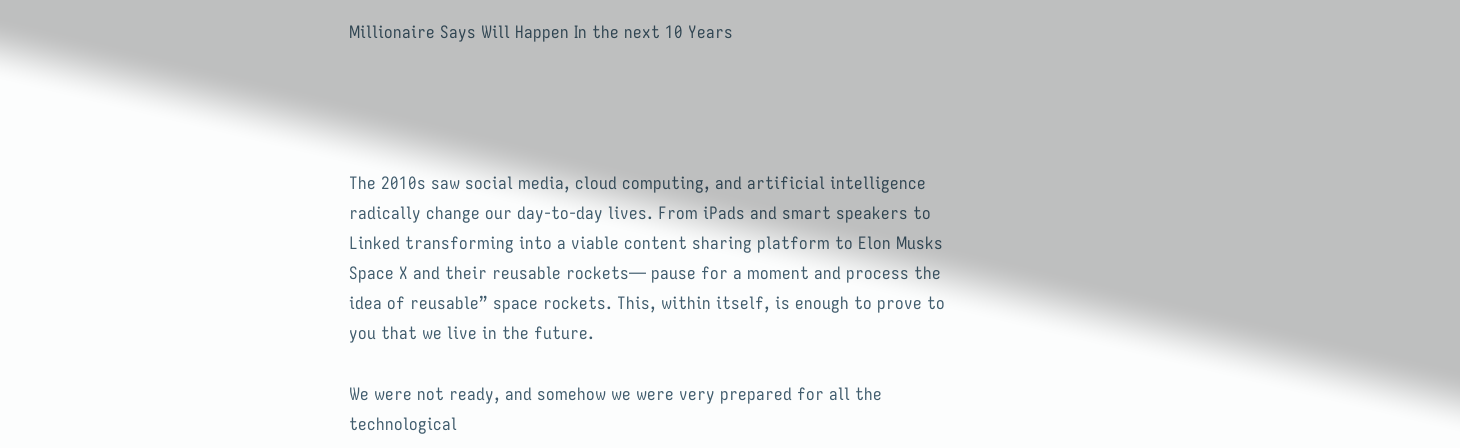Millionaire Says Will Happen In the next 10 Years




The 2010s saw social media, cloud computing, and artificial intelligence radically change our day-to-day lives. From iPads and smart speakers to Linked transforming into a viable content sharing platform to Elon Musks Space X and their reusable rockets— pause for a moment and process the idea of reusable” space rockets. This, within itself, is enough to prove to you that we live in the future.

We were not ready, and somehow we were very prepared for all the technological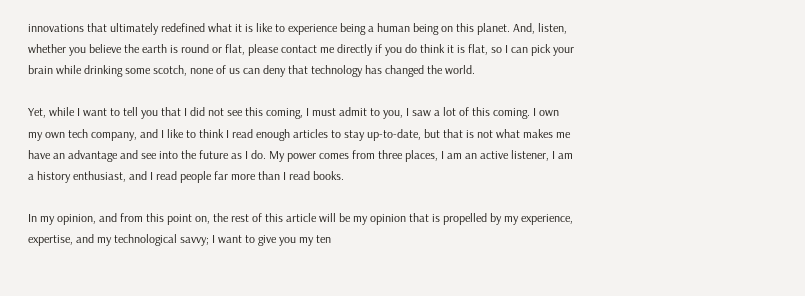innovations that ultimately redefined what it is like to experience being a human being on this planet. And, listen, whether you believe the earth is round or flat, please contact me directly if you do think it is flat, so I can pick your brain while drinking some scotch, none of us can deny that technology has changed the world.

Yet, while I want to tell you that I did not see this coming, I must admit to you, I saw a lot of this coming. I own my own tech company, and I like to think I read enough articles to stay up-to-date, but that is not what makes me have an advantage and see into the future as I do. My power comes from three places, I am an active listener, I am a history enthusiast, and I read people far more than I read books.

In my opinion, and from this point on, the rest of this article will be my opinion that is propelled by my experience, expertise, and my technological savvy; I want to give you my ten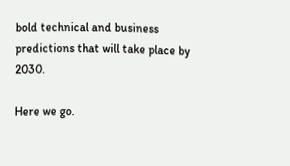bold technical and business predictions that will take place by 2030.

Here we go.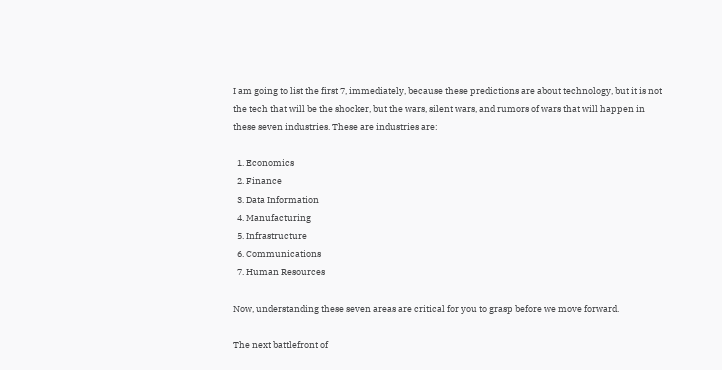I am going to list the first 7, immediately, because these predictions are about technology, but it is not the tech that will be the shocker, but the wars, silent wars, and rumors of wars that will happen in these seven industries. These are industries are:

  1. Economics
  2. Finance
  3. Data Information
  4. Manufacturing
  5. Infrastructure
  6. Communications
  7. Human Resources

Now, understanding these seven areas are critical for you to grasp before we move forward.

The next battlefront of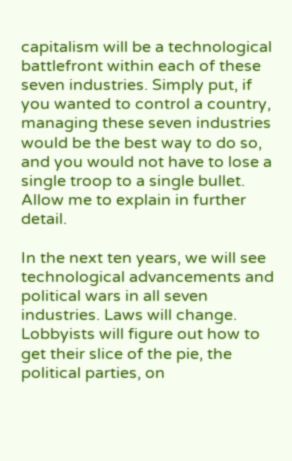capitalism will be a technological battlefront within each of these seven industries. Simply put, if you wanted to control a country, managing these seven industries would be the best way to do so, and you would not have to lose a single troop to a single bullet. Allow me to explain in further detail.

In the next ten years, we will see technological advancements and political wars in all seven industries. Laws will change. Lobbyists will figure out how to get their slice of the pie, the political parties, on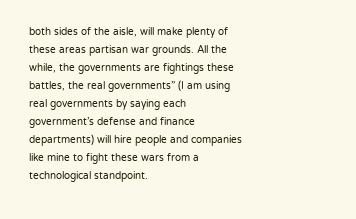both sides of the aisle, will make plenty of these areas partisan war grounds. All the while, the governments are fightings these battles, the real governments” (I am using real governments by saying each government’s defense and finance departments) will hire people and companies like mine to fight these wars from a technological standpoint.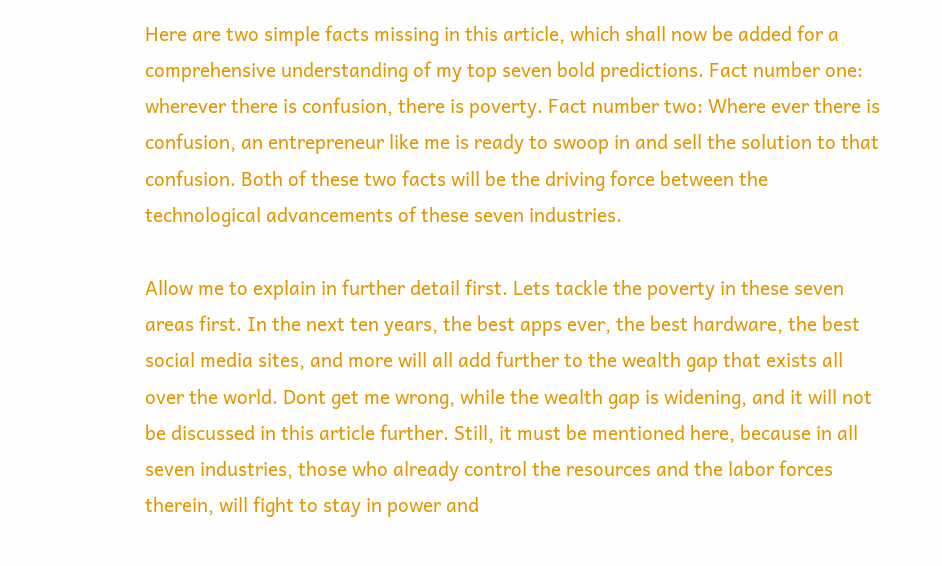Here are two simple facts missing in this article, which shall now be added for a comprehensive understanding of my top seven bold predictions. Fact number one: wherever there is confusion, there is poverty. Fact number two: Where ever there is confusion, an entrepreneur like me is ready to swoop in and sell the solution to that confusion. Both of these two facts will be the driving force between the technological advancements of these seven industries.

Allow me to explain in further detail first. Lets tackle the poverty in these seven areas first. In the next ten years, the best apps ever, the best hardware, the best social media sites, and more will all add further to the wealth gap that exists all over the world. Dont get me wrong, while the wealth gap is widening, and it will not be discussed in this article further. Still, it must be mentioned here, because in all seven industries, those who already control the resources and the labor forces therein, will fight to stay in power and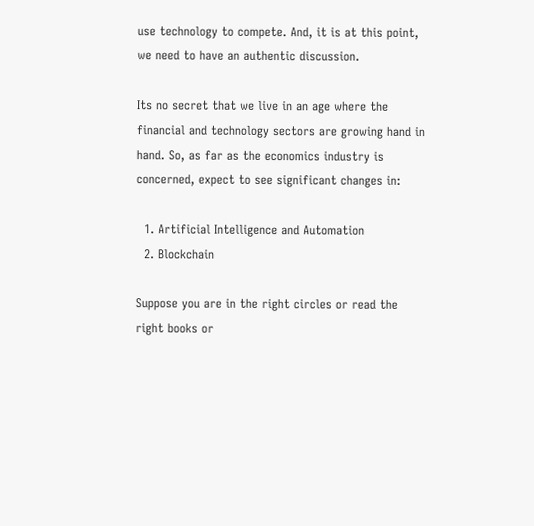use technology to compete. And, it is at this point, we need to have an authentic discussion.

Its no secret that we live in an age where the financial and technology sectors are growing hand in hand. So, as far as the economics industry is concerned, expect to see significant changes in:

  1. Artificial Intelligence and Automation
  2. Blockchain

Suppose you are in the right circles or read the right books or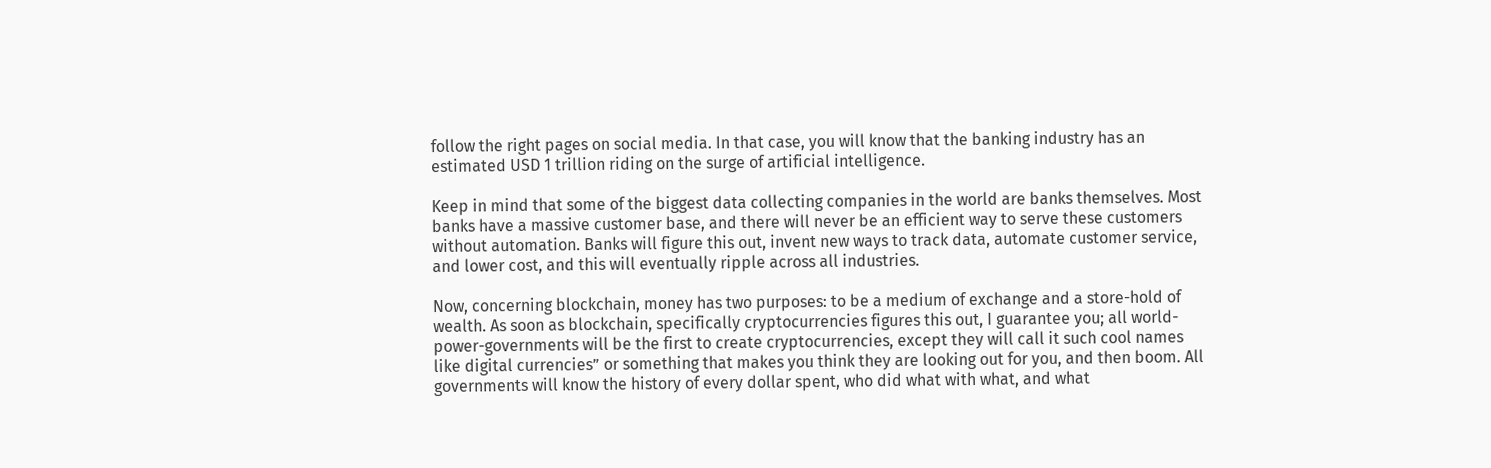follow the right pages on social media. In that case, you will know that the banking industry has an estimated USD 1 trillion riding on the surge of artificial intelligence.

Keep in mind that some of the biggest data collecting companies in the world are banks themselves. Most banks have a massive customer base, and there will never be an efficient way to serve these customers without automation. Banks will figure this out, invent new ways to track data, automate customer service, and lower cost, and this will eventually ripple across all industries.

Now, concerning blockchain, money has two purposes: to be a medium of exchange and a store-hold of wealth. As soon as blockchain, specifically cryptocurrencies figures this out, I guarantee you; all world-power-governments will be the first to create cryptocurrencies, except they will call it such cool names like digital currencies” or something that makes you think they are looking out for you, and then boom. All governments will know the history of every dollar spent, who did what with what, and what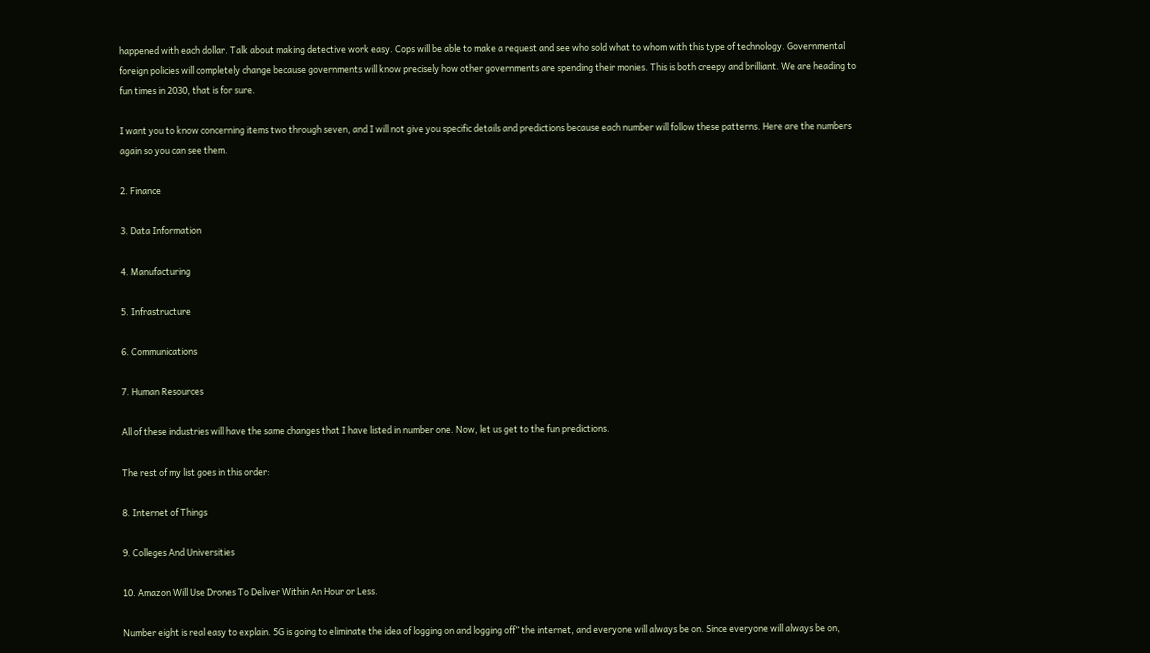happened with each dollar. Talk about making detective work easy. Cops will be able to make a request and see who sold what to whom with this type of technology. Governmental foreign policies will completely change because governments will know precisely how other governments are spending their monies. This is both creepy and brilliant. We are heading to fun times in 2030, that is for sure.

I want you to know concerning items two through seven, and I will not give you specific details and predictions because each number will follow these patterns. Here are the numbers again so you can see them.

2. Finance

3. Data Information

4. Manufacturing

5. Infrastructure

6. Communications

7. Human Resources

All of these industries will have the same changes that I have listed in number one. Now, let us get to the fun predictions.

The rest of my list goes in this order:

8. Internet of Things

9. Colleges And Universities

10. Amazon Will Use Drones To Deliver Within An Hour or Less.

Number eight is real easy to explain. 5G is going to eliminate the idea of logging on and logging off” the internet, and everyone will always be on. Since everyone will always be on,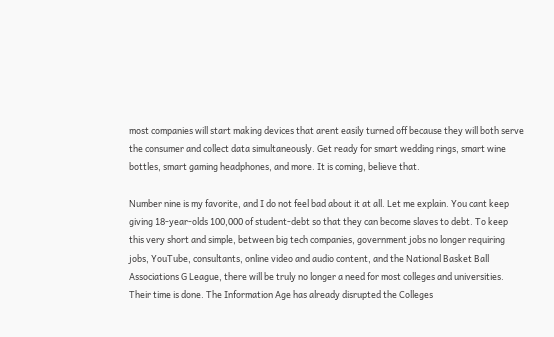most companies will start making devices that arent easily turned off because they will both serve the consumer and collect data simultaneously. Get ready for smart wedding rings, smart wine bottles, smart gaming headphones, and more. It is coming, believe that.

Number nine is my favorite, and I do not feel bad about it at all. Let me explain. You cant keep giving 18-year-olds 100,000 of student-debt so that they can become slaves to debt. To keep this very short and simple, between big tech companies, government jobs no longer requiring jobs, YouTube, consultants, online video and audio content, and the National Basket Ball Associations G League, there will be truly no longer a need for most colleges and universities. Their time is done. The Information Age has already disrupted the Colleges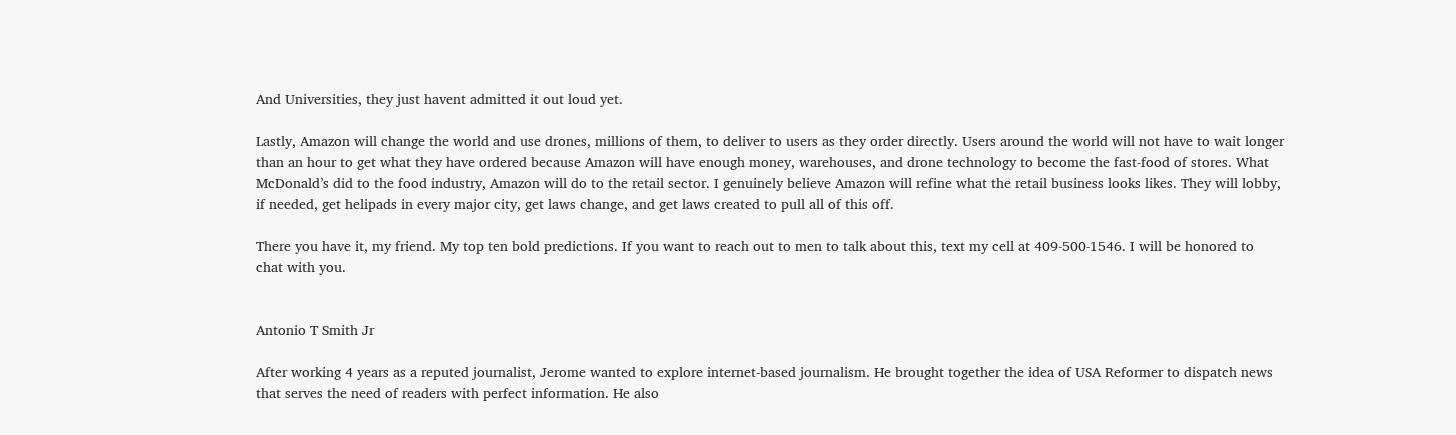And Universities, they just havent admitted it out loud yet.

Lastly, Amazon will change the world and use drones, millions of them, to deliver to users as they order directly. Users around the world will not have to wait longer than an hour to get what they have ordered because Amazon will have enough money, warehouses, and drone technology to become the fast-food of stores. What McDonald’s did to the food industry, Amazon will do to the retail sector. I genuinely believe Amazon will refine what the retail business looks likes. They will lobby, if needed, get helipads in every major city, get laws change, and get laws created to pull all of this off.

There you have it, my friend. My top ten bold predictions. If you want to reach out to men to talk about this, text my cell at 409-500-1546. I will be honored to chat with you.


Antonio T Smith Jr

After working 4 years as a reputed journalist, Jerome wanted to explore internet-based journalism. He brought together the idea of USA Reformer to dispatch news that serves the need of readers with perfect information. He also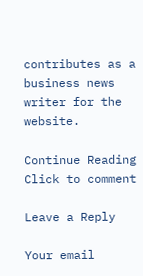contributes as a business news writer for the website.

Continue Reading
Click to comment

Leave a Reply

Your email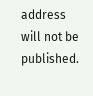address will not be published.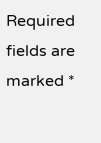Required fields are marked *